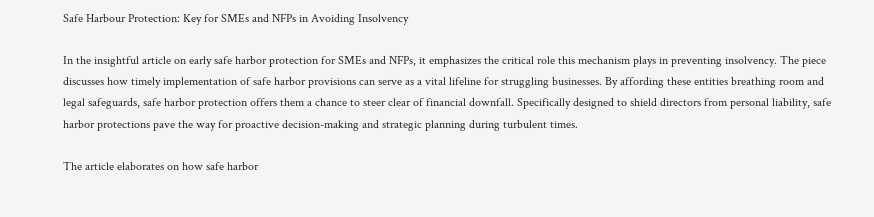Safe Harbour Protection: Key for SMEs and NFPs in Avoiding Insolvency

In the insightful article on early safe harbor protection for SMEs and NFPs, it emphasizes the critical role this mechanism plays in preventing insolvency. The piece discusses how timely implementation of safe harbor provisions can serve as a vital lifeline for struggling businesses. By affording these entities breathing room and legal safeguards, safe harbor protection offers them a chance to steer clear of financial downfall. Specifically designed to shield directors from personal liability, safe harbor protections pave the way for proactive decision-making and strategic planning during turbulent times.

The article elaborates on how safe harbor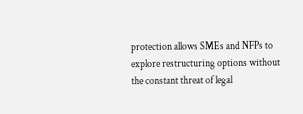protection allows SMEs and NFPs to explore restructuring options without the constant threat of legal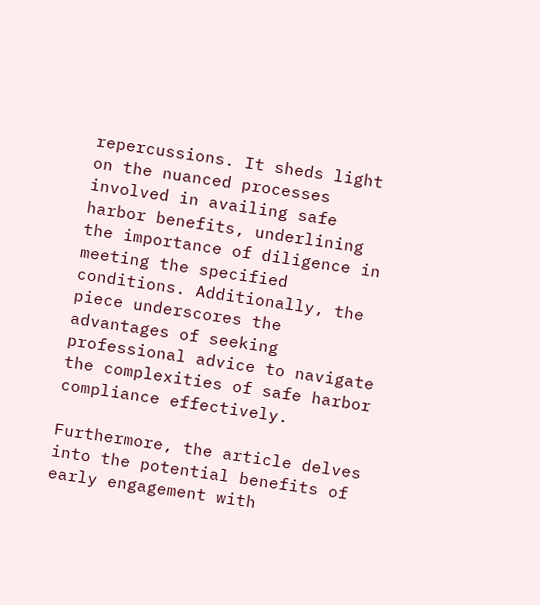repercussions. It sheds light on the nuanced processes involved in availing safe harbor benefits, underlining the importance of diligence in meeting the specified conditions. Additionally, the piece underscores the advantages of seeking professional advice to navigate the complexities of safe harbor compliance effectively.

Furthermore, the article delves into the potential benefits of early engagement with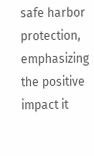safe harbor protection, emphasizing the positive impact it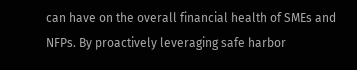can have on the overall financial health of SMEs and NFPs. By proactively leveraging safe harbor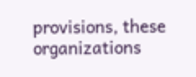provisions, these organizations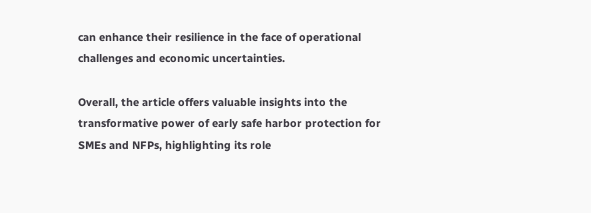can enhance their resilience in the face of operational challenges and economic uncertainties.

Overall, the article offers valuable insights into the transformative power of early safe harbor protection for SMEs and NFPs, highlighting its role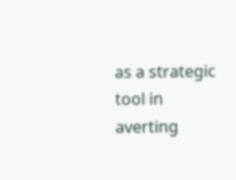as a strategic tool in averting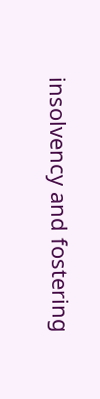insolvency and fostering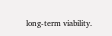long-term viability.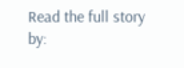Read the full story by: